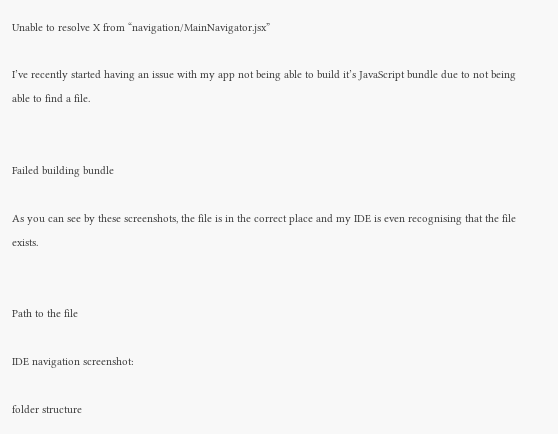Unable to resolve X from “navigation/MainNavigator.jsx”

I’ve recently started having an issue with my app not being able to build it’s JavaScript bundle due to not being able to find a file.


Failed building bundle

As you can see by these screenshots, the file is in the correct place and my IDE is even recognising that the file exists.


Path to the file

IDE navigation screenshot:

folder structure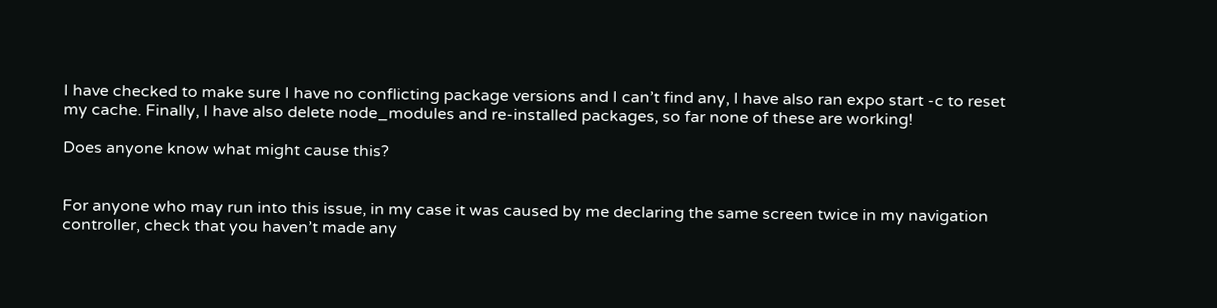I have checked to make sure I have no conflicting package versions and I can’t find any, I have also ran expo start -c to reset my cache. Finally, I have also delete node_modules and re-installed packages, so far none of these are working!

Does anyone know what might cause this?


For anyone who may run into this issue, in my case it was caused by me declaring the same screen twice in my navigation controller, check that you haven’t made any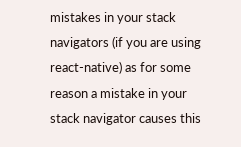mistakes in your stack navigators (if you are using react-native) as for some reason a mistake in your stack navigator causes this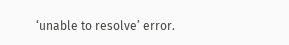‘unable to resolve’ error.